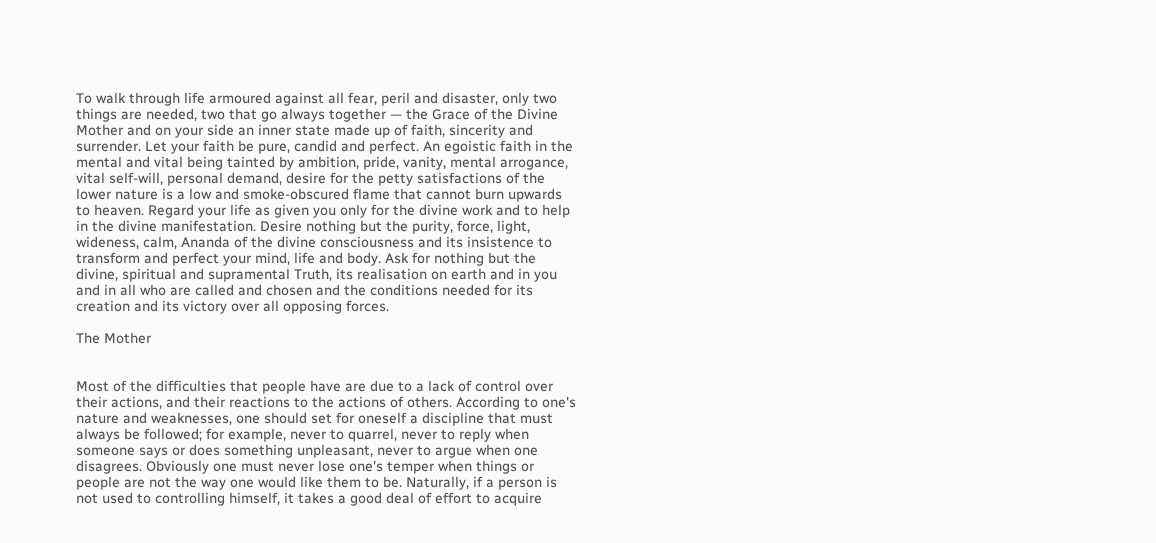To walk through life armoured against all fear, peril and disaster, only two things are needed, two that go always together — the Grace of the Divine Mother and on your side an inner state made up of faith, sincerity and surrender. Let your faith be pure, candid and perfect. An egoistic faith in the mental and vital being tainted by ambition, pride, vanity, mental arrogance, vital self-will, personal demand, desire for the petty satisfactions of the lower nature is a low and smoke-obscured flame that cannot burn upwards to heaven. Regard your life as given you only for the divine work and to help in the divine manifestation. Desire nothing but the purity, force, light, wideness, calm, Ananda of the divine consciousness and its insistence to transform and perfect your mind, life and body. Ask for nothing but the divine, spiritual and supramental Truth, its realisation on earth and in you and in all who are called and chosen and the conditions needed for its creation and its victory over all opposing forces.

The Mother


Most of the difficulties that people have are due to a lack of control over their actions, and their reactions to the actions of others. According to one's nature and weaknesses, one should set for oneself a discipline that must always be followed; for example, never to quarrel, never to reply when someone says or does something unpleasant, never to argue when one disagrees. Obviously one must never lose one's temper when things or people are not the way one would like them to be. Naturally, if a person is not used to controlling himself, it takes a good deal of effort to acquire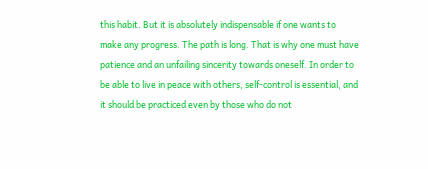this habit. But it is absolutely indispensable if one wants to make any progress. The path is long. That is why one must have patience and an unfailing sincerity towards oneself. In order to be able to live in peace with others, self-control is essential, and it should be practiced even by those who do not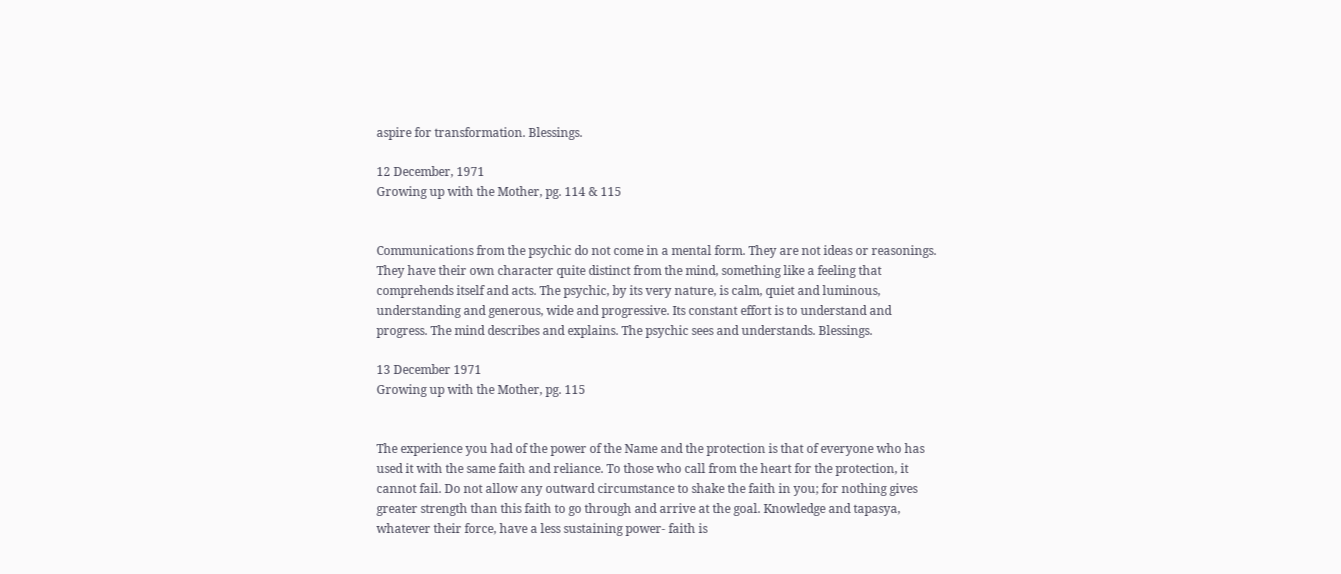aspire for transformation. Blessings.

12 December, 1971
Growing up with the Mother, pg. 114 & 115


Communications from the psychic do not come in a mental form. They are not ideas or reasonings. They have their own character quite distinct from the mind, something like a feeling that comprehends itself and acts. The psychic, by its very nature, is calm, quiet and luminous, understanding and generous, wide and progressive. Its constant effort is to understand and progress. The mind describes and explains. The psychic sees and understands. Blessings.

13 December 1971
Growing up with the Mother, pg. 115


The experience you had of the power of the Name and the protection is that of everyone who has used it with the same faith and reliance. To those who call from the heart for the protection, it cannot fail. Do not allow any outward circumstance to shake the faith in you; for nothing gives greater strength than this faith to go through and arrive at the goal. Knowledge and tapasya, whatever their force, have a less sustaining power- faith is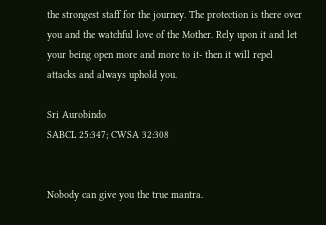the strongest staff for the journey. The protection is there over you and the watchful love of the Mother. Rely upon it and let your being open more and more to it- then it will repel attacks and always uphold you.

Sri Aurobindo
SABCL 25:347; CWSA 32:308


Nobody can give you the true mantra.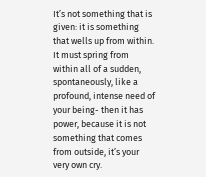It’s not something that is given: it is something that wells up from within. It must spring from within all of a sudden, spontaneously, like a profound, intense need of your being- then it has power, because it is not something that comes from outside, it’s your very own cry.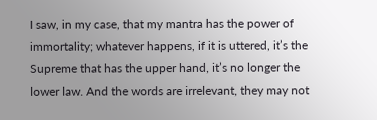I saw, in my case, that my mantra has the power of immortality; whatever happens, if it is uttered, it’s the Supreme that has the upper hand, it’s no longer the lower law. And the words are irrelevant, they may not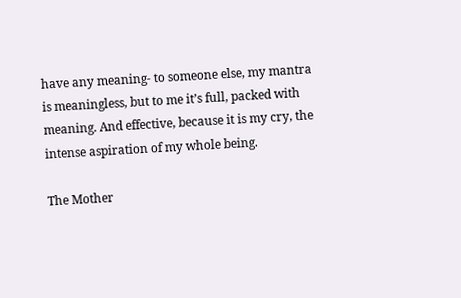have any meaning- to someone else, my mantra is meaningless, but to me it’s full, packed with meaning. And effective, because it is my cry, the intense aspiration of my whole being.

The Mother